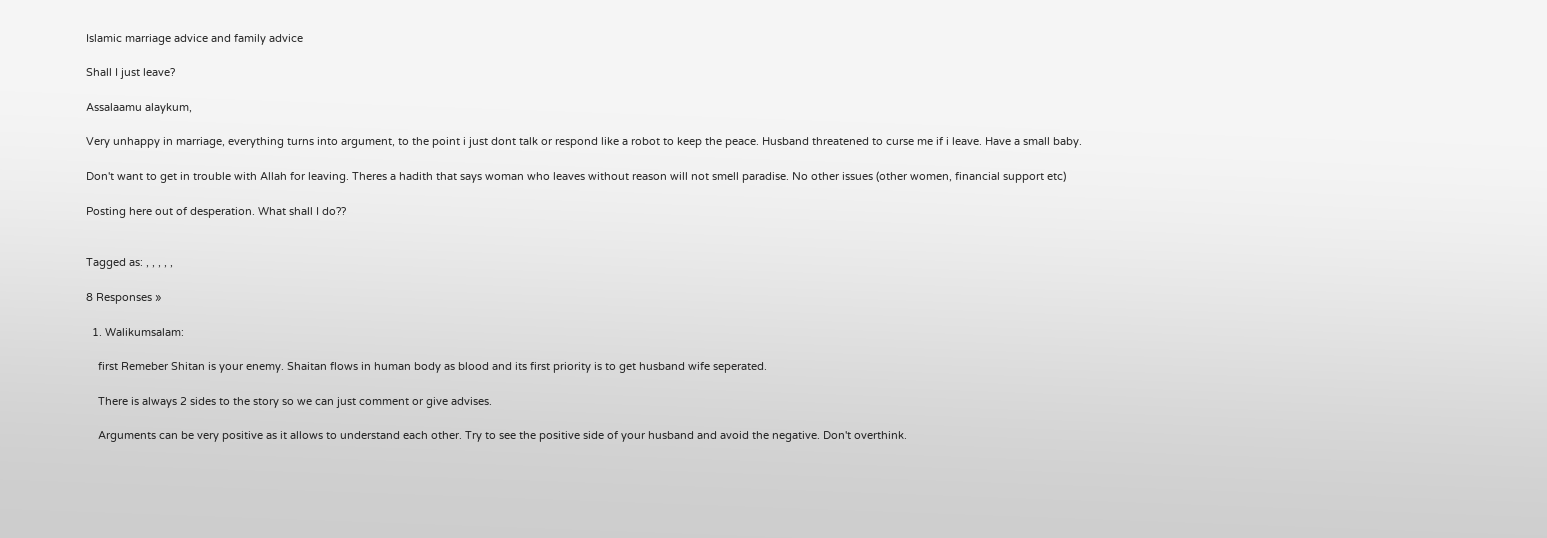Islamic marriage advice and family advice

Shall I just leave?

Assalaamu alaykum,

Very unhappy in marriage, everything turns into argument, to the point i just dont talk or respond like a robot to keep the peace. Husband threatened to curse me if i leave. Have a small baby.

Don't want to get in trouble with Allah for leaving. Theres a hadith that says woman who leaves without reason will not smell paradise. No other issues (other women, financial support etc)

Posting here out of desperation. What shall I do??


Tagged as: , , , , ,

8 Responses »

  1. Walikumsalam:

    first Remeber Shitan is your enemy. Shaitan flows in human body as blood and its first priority is to get husband wife seperated.

    There is always 2 sides to the story so we can just comment or give advises.

    Arguments can be very positive as it allows to understand each other. Try to see the positive side of your husband and avoid the negative. Don't overthink.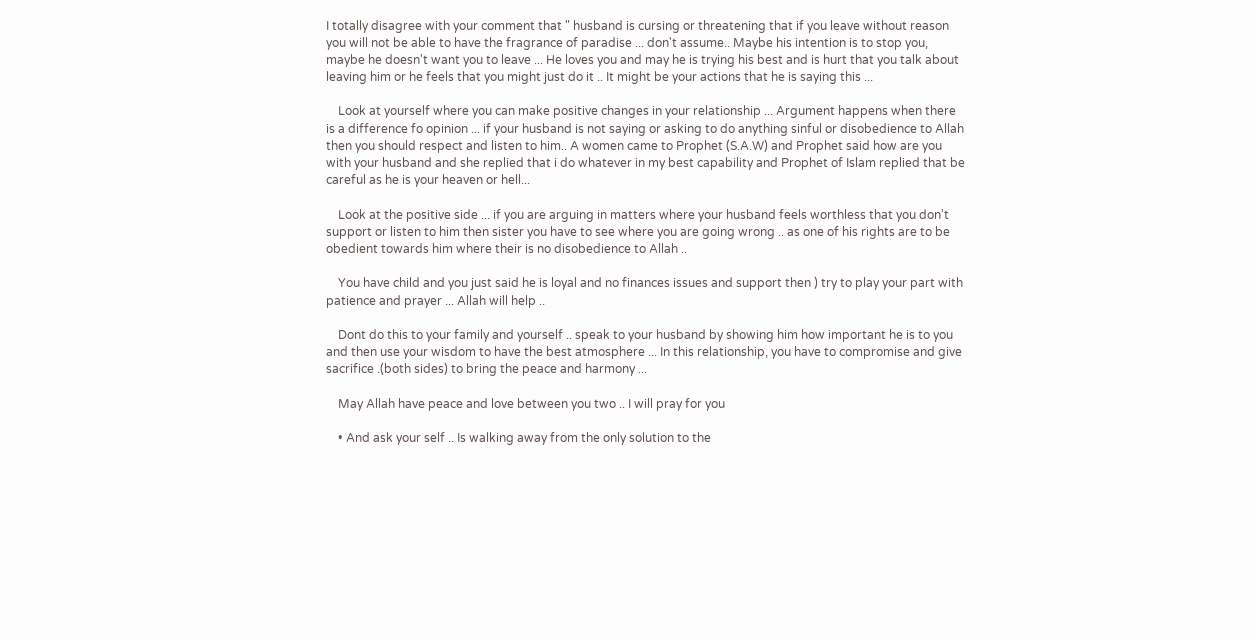I totally disagree with your comment that " husband is cursing or threatening that if you leave without reason you will not be able to have the fragrance of paradise ... don't assume.. Maybe his intention is to stop you, maybe he doesn't want you to leave ... He loves you and may he is trying his best and is hurt that you talk about leaving him or he feels that you might just do it .. It might be your actions that he is saying this ...

    Look at yourself where you can make positive changes in your relationship ... Argument happens when there is a difference fo opinion ... if your husband is not saying or asking to do anything sinful or disobedience to Allah then you should respect and listen to him.. A women came to Prophet (S.A.W) and Prophet said how are you with your husband and she replied that i do whatever in my best capability and Prophet of Islam replied that be careful as he is your heaven or hell...

    Look at the positive side ... if you are arguing in matters where your husband feels worthless that you don't support or listen to him then sister you have to see where you are going wrong .. as one of his rights are to be obedient towards him where their is no disobedience to Allah ..

    You have child and you just said he is loyal and no finances issues and support then ) try to play your part with patience and prayer ... Allah will help ..

    Dont do this to your family and yourself .. speak to your husband by showing him how important he is to you and then use your wisdom to have the best atmosphere ... In this relationship, you have to compromise and give sacrifice .(both sides) to bring the peace and harmony ...

    May Allah have peace and love between you two .. I will pray for you

    • And ask your self .. Is walking away from the only solution to the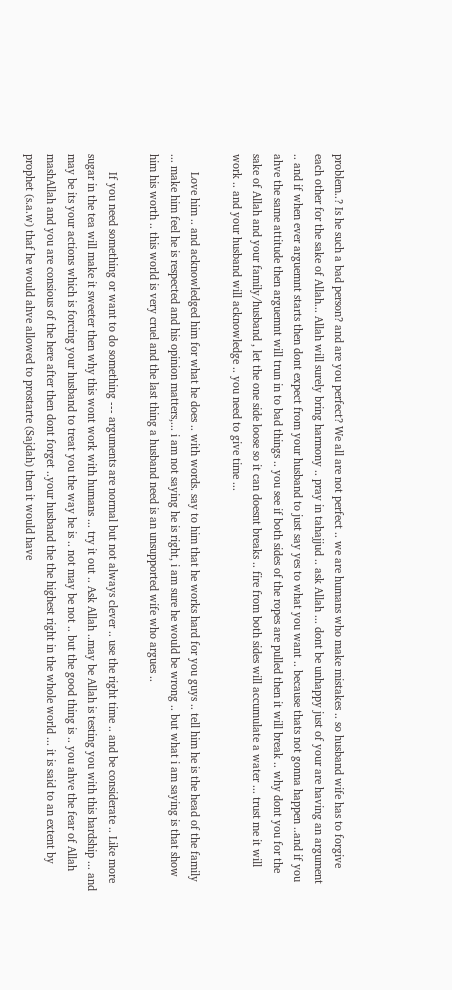problem..? Is he such a bad person? and are you perfect? We all are not perfect .. we are humans who make mistakes .. so husband wife has to forgive each other for the sake of Allah... Allah will surely bring harmony .. pray in tahajjud .. ask Allah ... dont be unhappy just of your are having an argument .. and if when ever arguemnt starts then dont expect from your husband to just say yes to what you want .. because thats not gonna happen ..and if you ahve the same attitude then arguemnt will trun in to bad things .. you see if both sides of the ropes are pulled then it will break .. why dont you for the sake of Allah and your family/husband , let the one side loose so it can doesnt breaks .. fire from both sides will accumulate a water ... trust me it will work .. and your husband will acknowledge .. you need to give time ...

      Love him .. and acknowledged him for what he does .. with words. say to him that he works hard for you guys .. tell him he is the head of the family ... make him feel he is respected and his opinion matters,... i am not saying he is right, i am sure he would be wrong .. but what i am saying is that show him his worth .. this world is very cruel and the last thing a husband need is an unsupported wife who argues ..

      If you need something or want to do something --- arguments are normal but not always clever .. use the right time .. and be considerate .. Like more sugar in the tea will make it sweeter then why this wont work with humans ... try it out .. Ask Allah ..may be Allah is testing you with this hardship ... and may be its your actions which is forcing your husband to treat you the way he is .. not may be not .. but the good thing is .. you ahve the fear of Allah mashAllah and you are consious of the here after then dont forget ..your husband the the highest right in the whole world ... it is said to an extent by prophet (s.a.w) thaf he would ahve allowed to prostarte (Sajdah) then it would have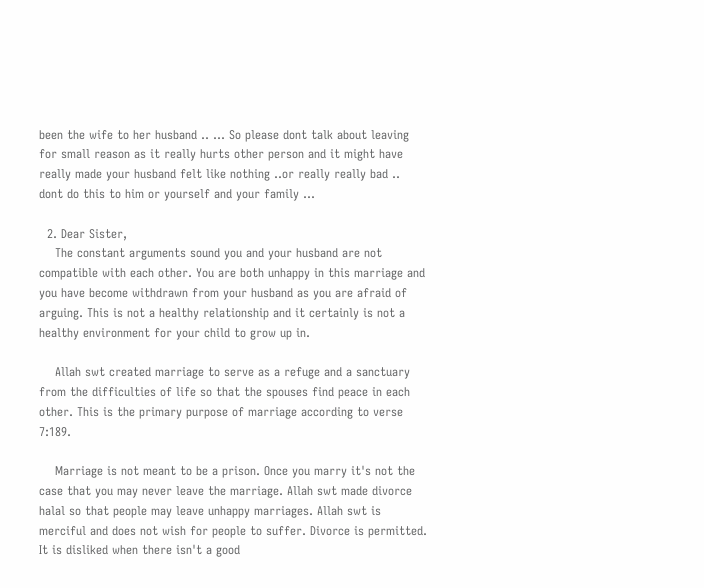been the wife to her husband .. ... So please dont talk about leaving for small reason as it really hurts other person and it might have really made your husband felt like nothing ..or really really bad .. dont do this to him or yourself and your family ...

  2. Dear Sister,
    The constant arguments sound you and your husband are not compatible with each other. You are both unhappy in this marriage and you have become withdrawn from your husband as you are afraid of arguing. This is not a healthy relationship and it certainly is not a healthy environment for your child to grow up in.

    Allah swt created marriage to serve as a refuge and a sanctuary from the difficulties of life so that the spouses find peace in each other. This is the primary purpose of marriage according to verse 7:189.

    Marriage is not meant to be a prison. Once you marry it's not the case that you may never leave the marriage. Allah swt made divorce halal so that people may leave unhappy marriages. Allah swt is merciful and does not wish for people to suffer. Divorce is permitted. It is disliked when there isn't a good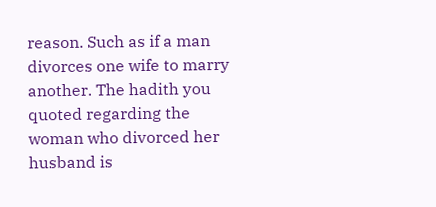reason. Such as if a man divorces one wife to marry another. The hadith you quoted regarding the woman who divorced her husband is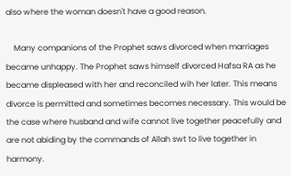also where the woman doesn't have a good reason.

    Many companions of the Prophet saws divorced when marriages became unhappy. The Prophet saws himself divorced Hafsa RA as he became displeased with her and reconciled wih her later. This means divorce is permitted and sometimes becomes necessary. This would be the case where husband and wife cannot live together peacefully and are not abiding by the commands of Allah swt to live together in harmony.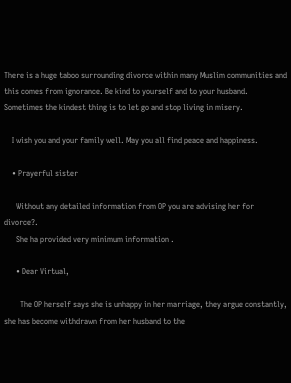There is a huge taboo surrounding divorce within many Muslim communities and this comes from ignorance. Be kind to yourself and to your husband. Sometimes the kindest thing is to let go and stop living in misery.

    I wish you and your family well. May you all find peace and happiness.

    • Prayerful sister

      Without any detailed information from OP you are advising her for divorce?.
      She ha provided very minimum information .

      • Dear Virtual,

        The OP herself says she is unhappy in her marriage, they argue constantly, she has become withdrawn from her husband to the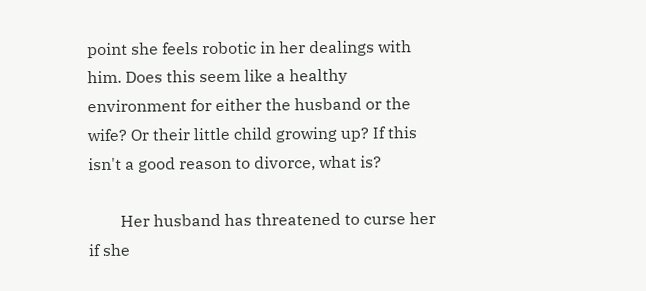point she feels robotic in her dealings with him. Does this seem like a healthy environment for either the husband or the wife? Or their little child growing up? If this isn't a good reason to divorce, what is?

        Her husband has threatened to curse her if she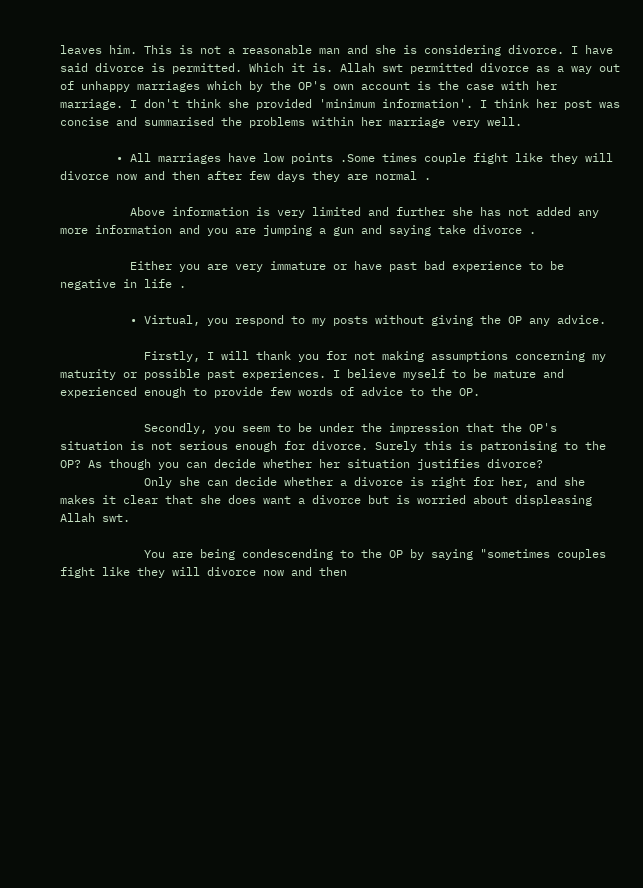leaves him. This is not a reasonable man and she is considering divorce. I have said divorce is permitted. Which it is. Allah swt permitted divorce as a way out of unhappy marriages which by the OP's own account is the case with her marriage. I don't think she provided 'minimum information'. I think her post was concise and summarised the problems within her marriage very well.

        • All marriages have low points .Some times couple fight like they will divorce now and then after few days they are normal .

          Above information is very limited and further she has not added any more information and you are jumping a gun and saying take divorce .

          Either you are very immature or have past bad experience to be negative in life .

          • Virtual, you respond to my posts without giving the OP any advice.

            Firstly, I will thank you for not making assumptions concerning my maturity or possible past experiences. I believe myself to be mature and experienced enough to provide few words of advice to the OP.

            Secondly, you seem to be under the impression that the OP's situation is not serious enough for divorce. Surely this is patronising to the OP? As though you can decide whether her situation justifies divorce?
            Only she can decide whether a divorce is right for her, and she makes it clear that she does want a divorce but is worried about displeasing Allah swt.

            You are being condescending to the OP by saying "sometimes couples fight like they will divorce now and then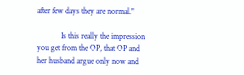after few days they are normal."

            Is this really the impression you get from the OP, that OP and her husband argue only now and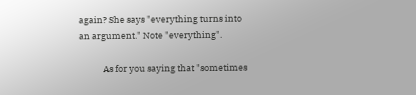again? She says "everything turns into an argument." Note "everything".

            As for you saying that "sometimes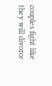couples fight like they will divorce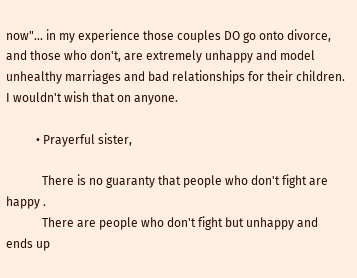now"... in my experience those couples DO go onto divorce, and those who don't, are extremely unhappy and model unhealthy marriages and bad relationships for their children. I wouldn't wish that on anyone.

          • Prayerful sister,

            There is no guaranty that people who don't fight are happy .
            There are people who don't fight but unhappy and ends up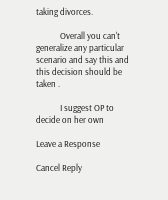taking divorces.

            Overall you can't generalize any particular scenario and say this and this decision should be taken .

            I suggest OP to decide on her own

Leave a Response

Cancel Reply